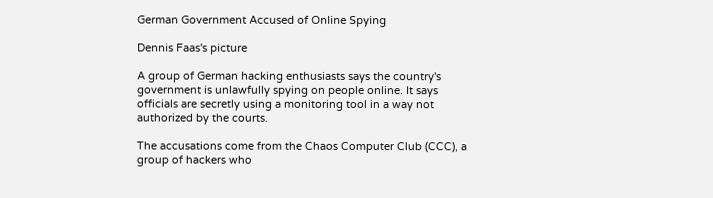German Government Accused of Online Spying

Dennis Faas's picture

A group of German hacking enthusiasts says the country's government is unlawfully spying on people online. It says officials are secretly using a monitoring tool in a way not authorized by the courts.

The accusations come from the Chaos Computer Club (CCC), a group of hackers who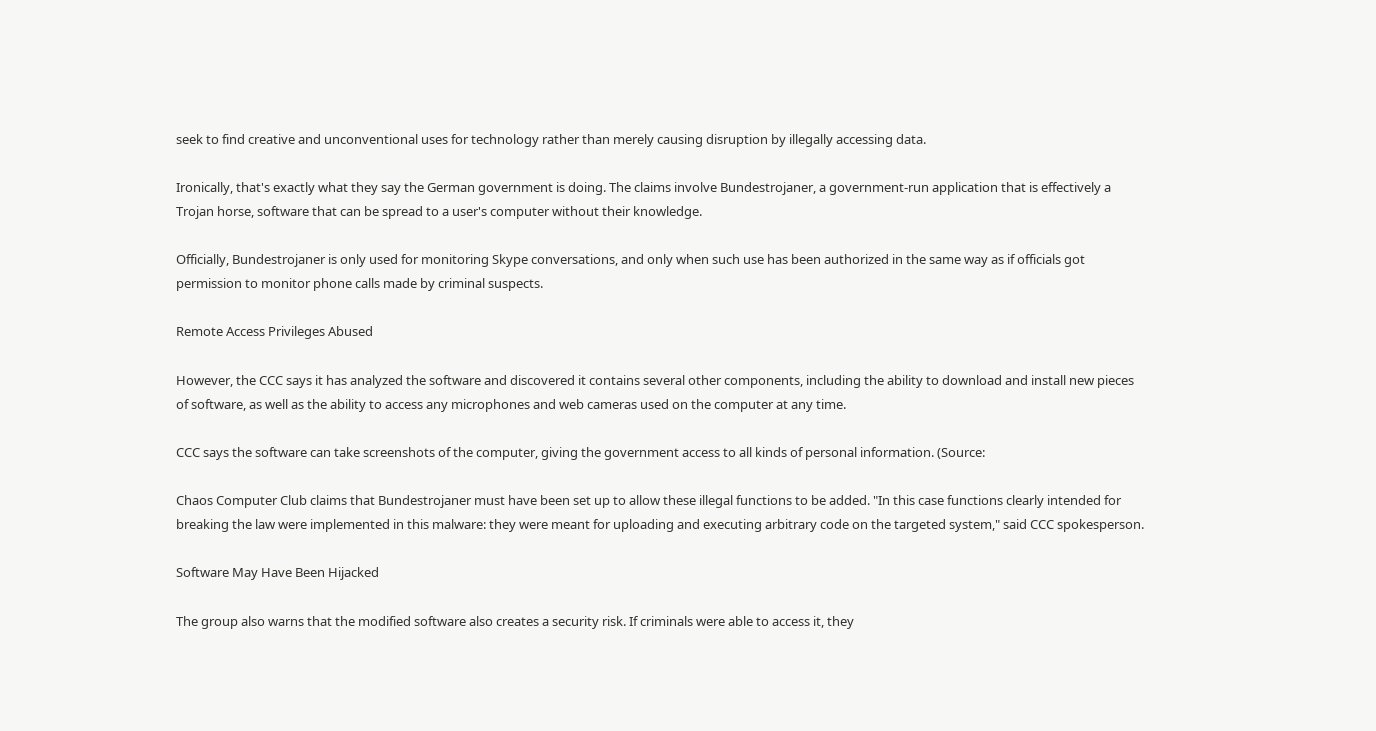seek to find creative and unconventional uses for technology rather than merely causing disruption by illegally accessing data.

Ironically, that's exactly what they say the German government is doing. The claims involve Bundestrojaner, a government-run application that is effectively a Trojan horse, software that can be spread to a user's computer without their knowledge.

Officially, Bundestrojaner is only used for monitoring Skype conversations, and only when such use has been authorized in the same way as if officials got permission to monitor phone calls made by criminal suspects.

Remote Access Privileges Abused

However, the CCC says it has analyzed the software and discovered it contains several other components, including the ability to download and install new pieces of software, as well as the ability to access any microphones and web cameras used on the computer at any time.

CCC says the software can take screenshots of the computer, giving the government access to all kinds of personal information. (Source:

Chaos Computer Club claims that Bundestrojaner must have been set up to allow these illegal functions to be added. "In this case functions clearly intended for breaking the law were implemented in this malware: they were meant for uploading and executing arbitrary code on the targeted system," said CCC spokesperson.

Software May Have Been Hijacked

The group also warns that the modified software also creates a security risk. If criminals were able to access it, they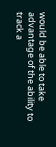would be able to take advantage of the ability to track a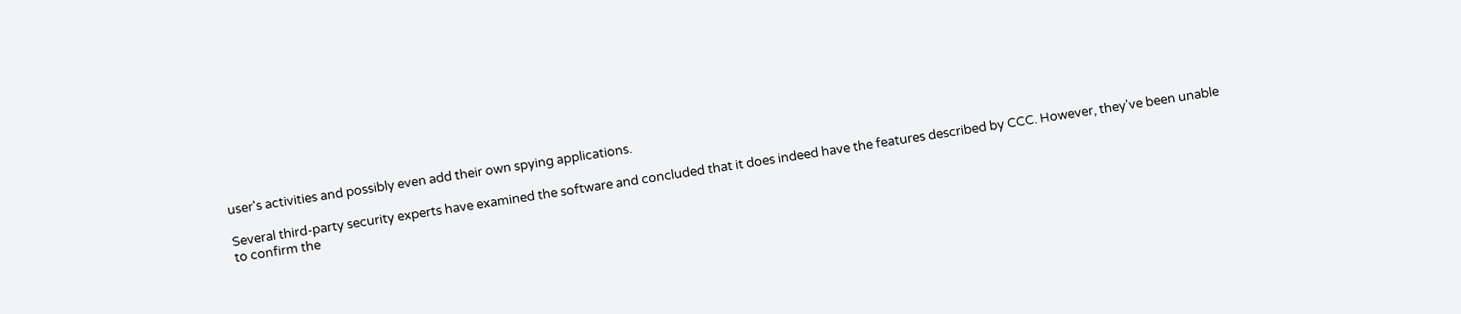user's activities and possibly even add their own spying applications.

Several third-party security experts have examined the software and concluded that it does indeed have the features described by CCC. However, they've been unable to confirm the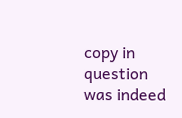copy in question was indeed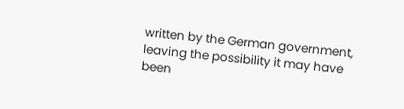written by the German government, leaving the possibility it may have been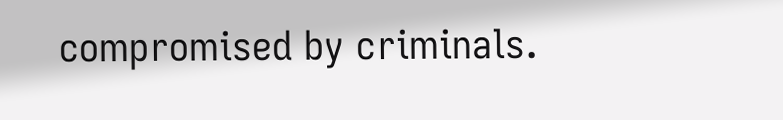compromised by criminals.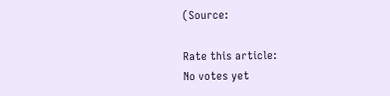(Source:

Rate this article:
No votes yet